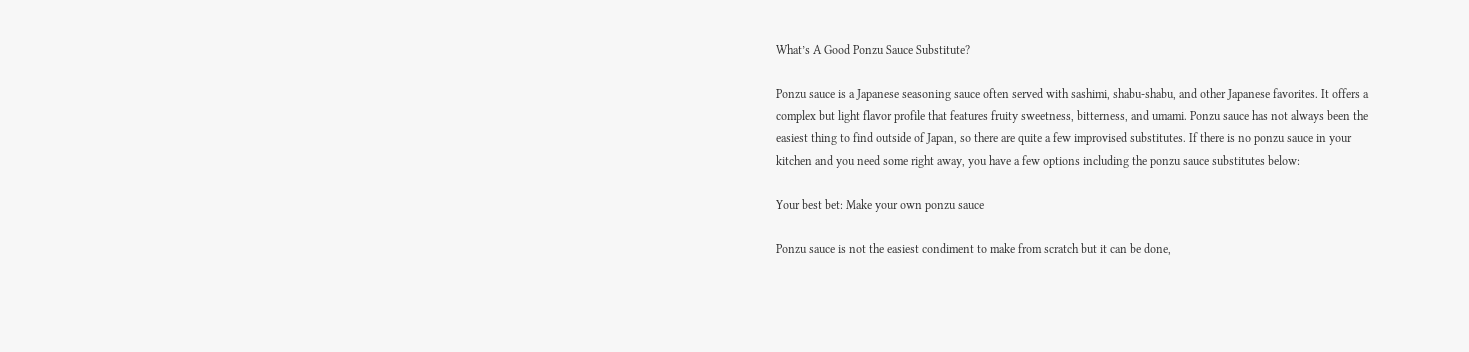What’s A Good Ponzu Sauce Substitute?

Ponzu sauce is a Japanese seasoning sauce often served with sashimi, shabu-shabu, and other Japanese favorites. It offers a complex but light flavor profile that features fruity sweetness, bitterness, and umami. Ponzu sauce has not always been the easiest thing to find outside of Japan, so there are quite a few improvised substitutes. If there is no ponzu sauce in your kitchen and you need some right away, you have a few options including the ponzu sauce substitutes below:

Your best bet: Make your own ponzu sauce

Ponzu sauce is not the easiest condiment to make from scratch but it can be done,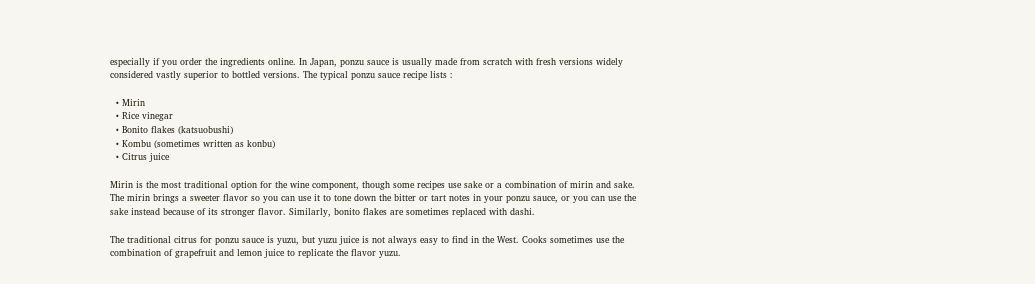especially if you order the ingredients online. In Japan, ponzu sauce is usually made from scratch with fresh versions widely considered vastly superior to bottled versions. The typical ponzu sauce recipe lists :

  • Mirin
  • Rice vinegar
  • Bonito flakes (katsuobushi)
  • Kombu (sometimes written as konbu)
  • Citrus juice

Mirin is the most traditional option for the wine component, though some recipes use sake or a combination of mirin and sake. The mirin brings a sweeter flavor so you can use it to tone down the bitter or tart notes in your ponzu sauce, or you can use the sake instead because of its stronger flavor. Similarly, bonito flakes are sometimes replaced with dashi.

The traditional citrus for ponzu sauce is yuzu, but yuzu juice is not always easy to find in the West. Cooks sometimes use the combination of grapefruit and lemon juice to replicate the flavor yuzu.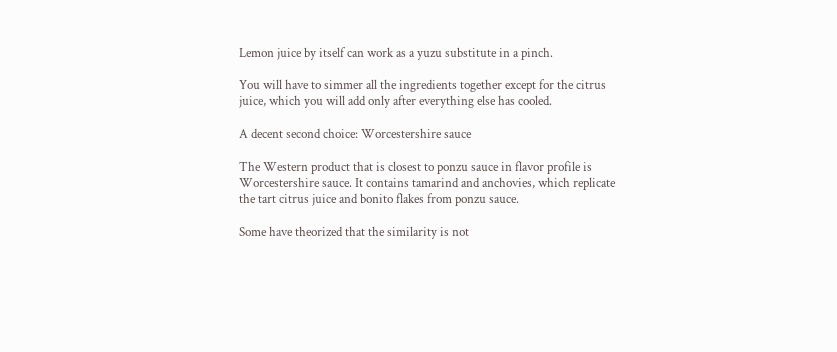Lemon juice by itself can work as a yuzu substitute in a pinch.

You will have to simmer all the ingredients together except for the citrus juice, which you will add only after everything else has cooled.

A decent second choice: Worcestershire sauce

The Western product that is closest to ponzu sauce in flavor profile is Worcestershire sauce. It contains tamarind and anchovies, which replicate the tart citrus juice and bonito flakes from ponzu sauce.

Some have theorized that the similarity is not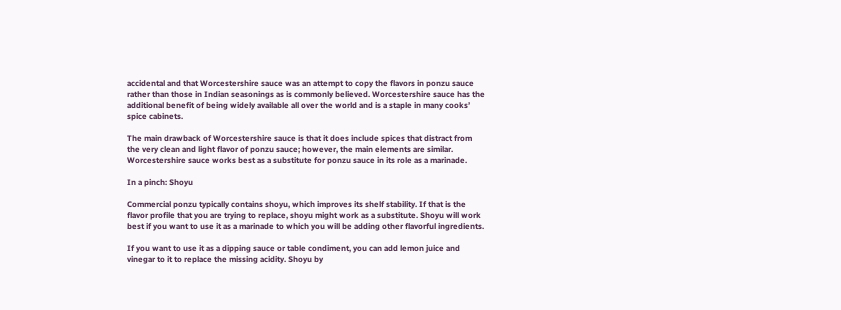accidental and that Worcestershire sauce was an attempt to copy the flavors in ponzu sauce rather than those in Indian seasonings as is commonly believed. Worcestershire sauce has the additional benefit of being widely available all over the world and is a staple in many cooks’ spice cabinets.

The main drawback of Worcestershire sauce is that it does include spices that distract from the very clean and light flavor of ponzu sauce; however, the main elements are similar. Worcestershire sauce works best as a substitute for ponzu sauce in its role as a marinade.

In a pinch: Shoyu

Commercial ponzu typically contains shoyu, which improves its shelf stability. If that is the flavor profile that you are trying to replace, shoyu might work as a substitute. Shoyu will work best if you want to use it as a marinade to which you will be adding other flavorful ingredients.

If you want to use it as a dipping sauce or table condiment, you can add lemon juice and vinegar to it to replace the missing acidity. Shoyu by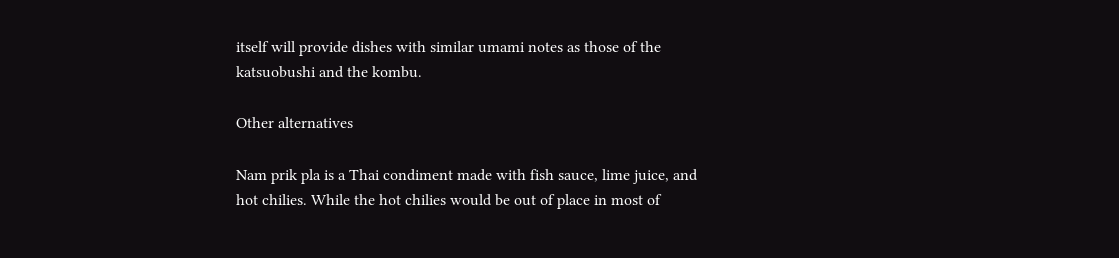itself will provide dishes with similar umami notes as those of the katsuobushi and the kombu.

Other alternatives

Nam prik pla is a Thai condiment made with fish sauce, lime juice, and hot chilies. While the hot chilies would be out of place in most of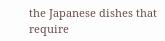the Japanese dishes that require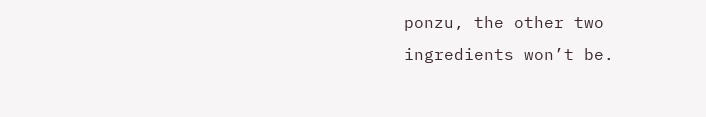ponzu, the other two ingredients won’t be.